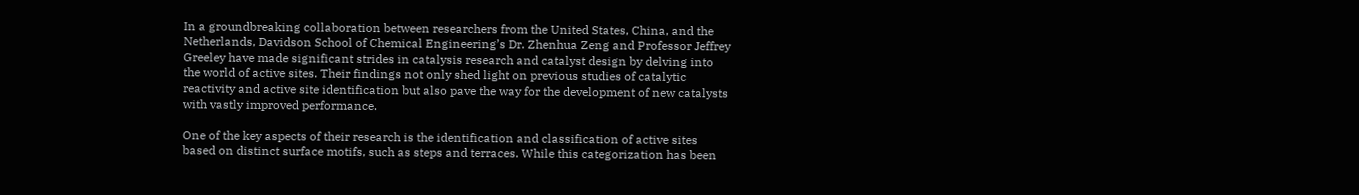In a groundbreaking collaboration between researchers from the United States, China, and the Netherlands, Davidson School of Chemical Engineering’s Dr. Zhenhua Zeng and Professor Jeffrey Greeley have made significant strides in catalysis research and catalyst design by delving into the world of active sites. Their findings not only shed light on previous studies of catalytic reactivity and active site identification but also pave the way for the development of new catalysts with vastly improved performance.

One of the key aspects of their research is the identification and classification of active sites based on distinct surface motifs, such as steps and terraces. While this categorization has been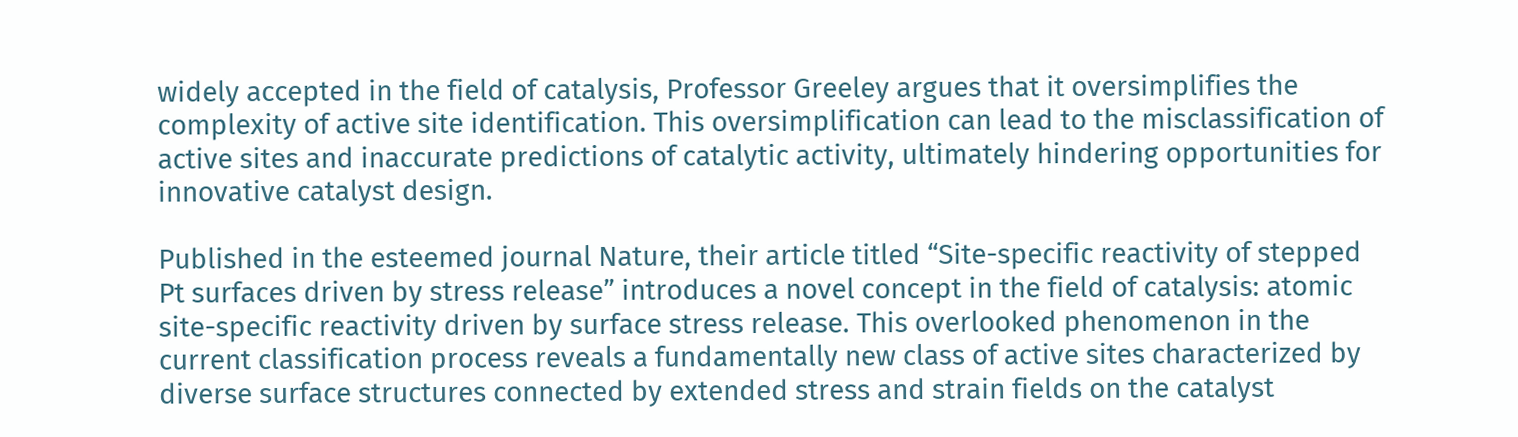widely accepted in the field of catalysis, Professor Greeley argues that it oversimplifies the complexity of active site identification. This oversimplification can lead to the misclassification of active sites and inaccurate predictions of catalytic activity, ultimately hindering opportunities for innovative catalyst design.

Published in the esteemed journal Nature, their article titled “Site-specific reactivity of stepped Pt surfaces driven by stress release” introduces a novel concept in the field of catalysis: atomic site-specific reactivity driven by surface stress release. This overlooked phenomenon in the current classification process reveals a fundamentally new class of active sites characterized by diverse surface structures connected by extended stress and strain fields on the catalyst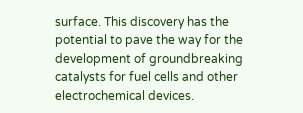surface. This discovery has the potential to pave the way for the development of groundbreaking catalysts for fuel cells and other electrochemical devices.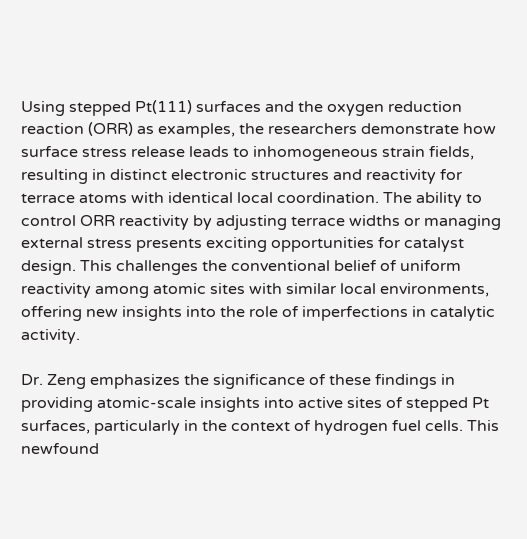Using stepped Pt(111) surfaces and the oxygen reduction reaction (ORR) as examples, the researchers demonstrate how surface stress release leads to inhomogeneous strain fields, resulting in distinct electronic structures and reactivity for terrace atoms with identical local coordination. The ability to control ORR reactivity by adjusting terrace widths or managing external stress presents exciting opportunities for catalyst design. This challenges the conventional belief of uniform reactivity among atomic sites with similar local environments, offering new insights into the role of imperfections in catalytic activity.

Dr. Zeng emphasizes the significance of these findings in providing atomic-scale insights into active sites of stepped Pt surfaces, particularly in the context of hydrogen fuel cells. This newfound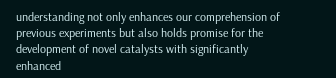understanding not only enhances our comprehension of previous experiments but also holds promise for the development of novel catalysts with significantly enhanced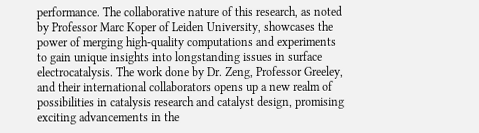performance. The collaborative nature of this research, as noted by Professor Marc Koper of Leiden University, showcases the power of merging high-quality computations and experiments to gain unique insights into longstanding issues in surface electrocatalysis. The work done by Dr. Zeng, Professor Greeley, and their international collaborators opens up a new realm of possibilities in catalysis research and catalyst design, promising exciting advancements in the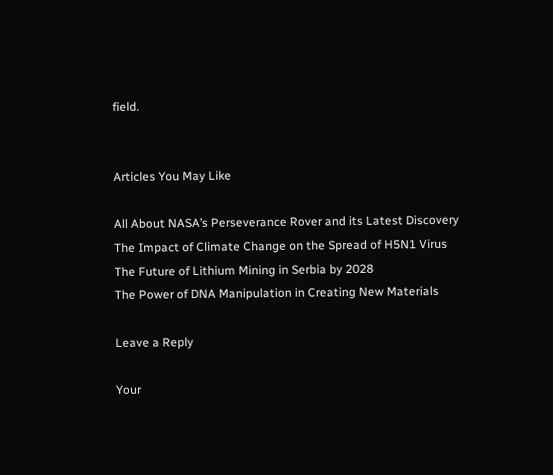field.


Articles You May Like

All About NASA’s Perseverance Rover and its Latest Discovery
The Impact of Climate Change on the Spread of H5N1 Virus
The Future of Lithium Mining in Serbia by 2028
The Power of DNA Manipulation in Creating New Materials

Leave a Reply

Your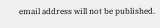email address will not be published.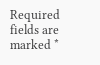Required fields are marked *